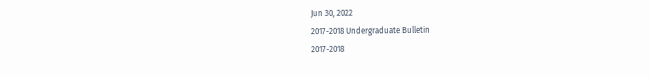Jun 30, 2022
2017-2018 Undergraduate Bulletin
2017-2018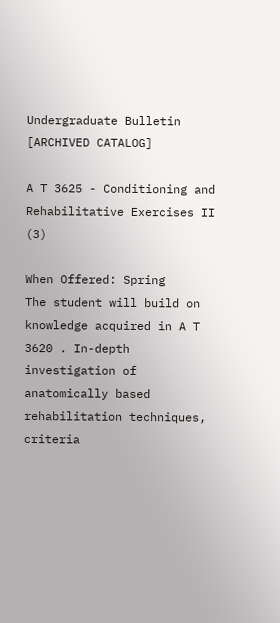Undergraduate Bulletin [ARCHIVED CATALOG]

A T 3625 - Conditioning and Rehabilitative Exercises II (3)

When Offered: Spring
The student will build on knowledge acquired in A T 3620 . In-depth investigation of anatomically based rehabilitation techniques, criteria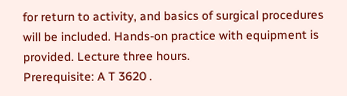for return to activity, and basics of surgical procedures will be included. Hands-on practice with equipment is provided. Lecture three hours.
Prerequisite: A T 3620 .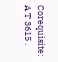Corequisite: A T 3615 .